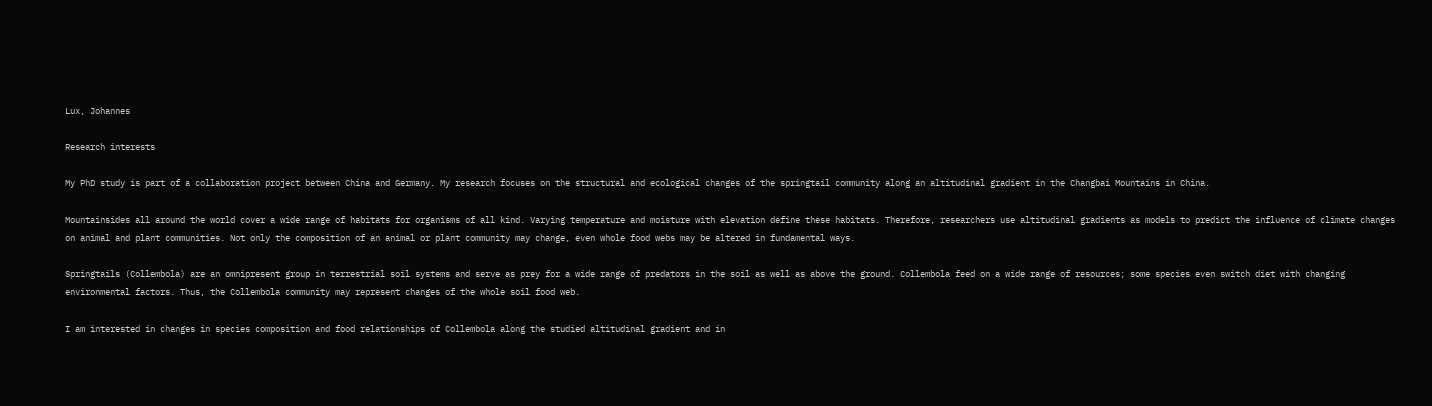Lux, Johannes

Research interests

My PhD study is part of a collaboration project between China and Germany. My research focuses on the structural and ecological changes of the springtail community along an altitudinal gradient in the Changbai Mountains in China.

Mountainsides all around the world cover a wide range of habitats for organisms of all kind. Varying temperature and moisture with elevation define these habitats. Therefore, researchers use altitudinal gradients as models to predict the influence of climate changes on animal and plant communities. Not only the composition of an animal or plant community may change, even whole food webs may be altered in fundamental ways.

Springtails (Collembola) are an omnipresent group in terrestrial soil systems and serve as prey for a wide range of predators in the soil as well as above the ground. Collembola feed on a wide range of resources; some species even switch diet with changing environmental factors. Thus, the Collembola community may represent changes of the whole soil food web.

I am interested in changes in species composition and food relationships of Collembola along the studied altitudinal gradient and in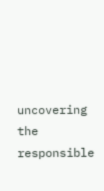uncovering the responsible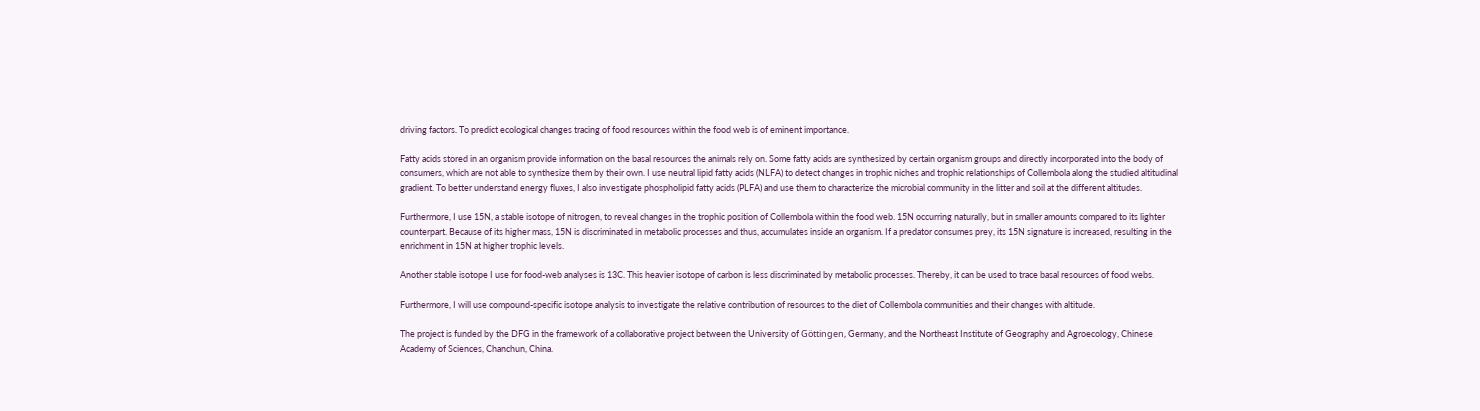driving factors. To predict ecological changes tracing of food resources within the food web is of eminent importance.

Fatty acids stored in an organism provide information on the basal resources the animals rely on. Some fatty acids are synthesized by certain organism groups and directly incorporated into the body of consumers, which are not able to synthesize them by their own. I use neutral lipid fatty acids (NLFA) to detect changes in trophic niches and trophic relationships of Collembola along the studied altitudinal gradient. To better understand energy fluxes, I also investigate phospholipid fatty acids (PLFA) and use them to characterize the microbial community in the litter and soil at the different altitudes.

Furthermore, I use 15N, a stable isotope of nitrogen, to reveal changes in the trophic position of Collembola within the food web. 15N occurring naturally, but in smaller amounts compared to its lighter counterpart. Because of its higher mass, 15N is discriminated in metabolic processes and thus, accumulates inside an organism. If a predator consumes prey, its 15N signature is increased, resulting in the enrichment in 15N at higher trophic levels.

Another stable isotope I use for food-web analyses is 13C. This heavier isotope of carbon is less discriminated by metabolic processes. Thereby, it can be used to trace basal resources of food webs.

Furthermore, I will use compound-specific isotope analysis to investigate the relative contribution of resources to the diet of Collembola communities and their changes with altitude.

The project is funded by the DFG in the framework of a collaborative project between the University of Göttingen, Germany, and the Northeast Institute of Geography and Agroecology, Chinese Academy of Sciences, Chanchun, China.